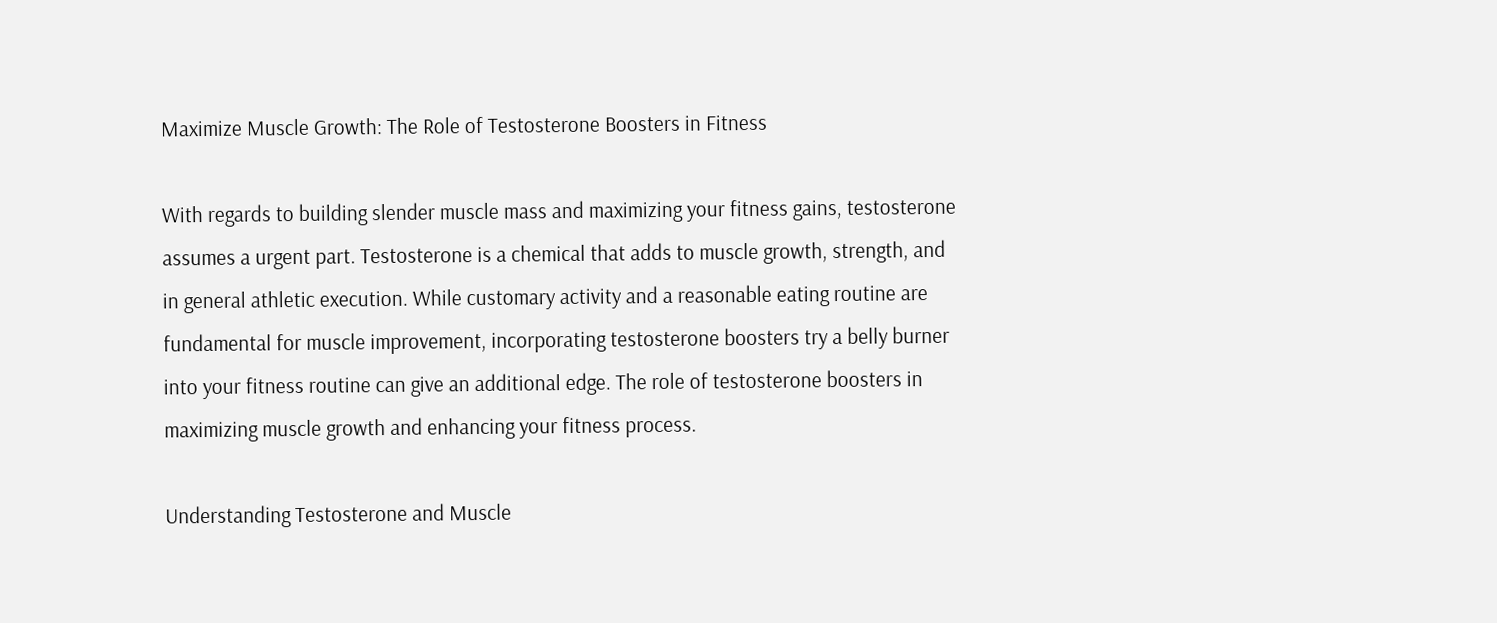Maximize Muscle Growth: The Role of Testosterone Boosters in Fitness

With regards to building slender muscle mass and maximizing your fitness gains, testosterone assumes a urgent part. Testosterone is a chemical that adds to muscle growth, strength, and in general athletic execution. While customary activity and a reasonable eating routine are fundamental for muscle improvement, incorporating testosterone boosters try a belly burner into your fitness routine can give an additional edge. The role of testosterone boosters in maximizing muscle growth and enhancing your fitness process.

Understanding Testosterone and Muscle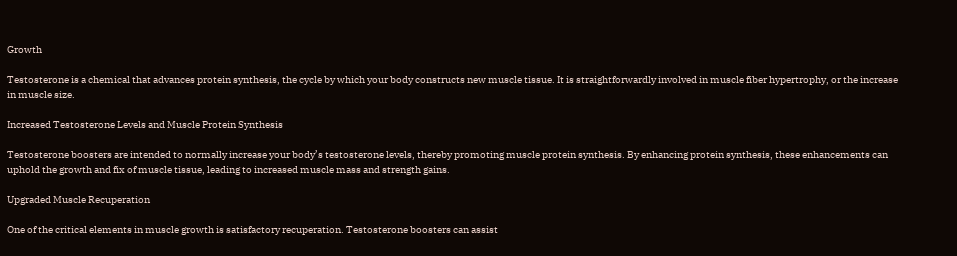Growth

Testosterone is a chemical that advances protein synthesis, the cycle by which your body constructs new muscle tissue. It is straightforwardly involved in muscle fiber hypertrophy, or the increase in muscle size.

Increased Testosterone Levels and Muscle Protein Synthesis

Testosterone boosters are intended to normally increase your body’s testosterone levels, thereby promoting muscle protein synthesis. By enhancing protein synthesis, these enhancements can uphold the growth and fix of muscle tissue, leading to increased muscle mass and strength gains.

Upgraded Muscle Recuperation

One of the critical elements in muscle growth is satisfactory recuperation. Testosterone boosters can assist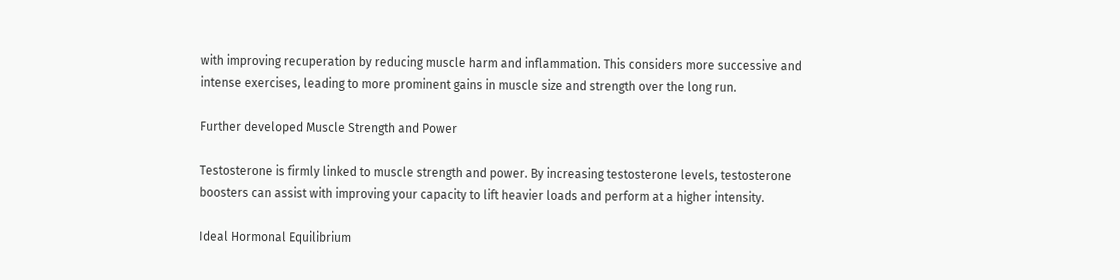with improving recuperation by reducing muscle harm and inflammation. This considers more successive and intense exercises, leading to more prominent gains in muscle size and strength over the long run.

Further developed Muscle Strength and Power

Testosterone is firmly linked to muscle strength and power. By increasing testosterone levels, testosterone boosters can assist with improving your capacity to lift heavier loads and perform at a higher intensity.

Ideal Hormonal Equilibrium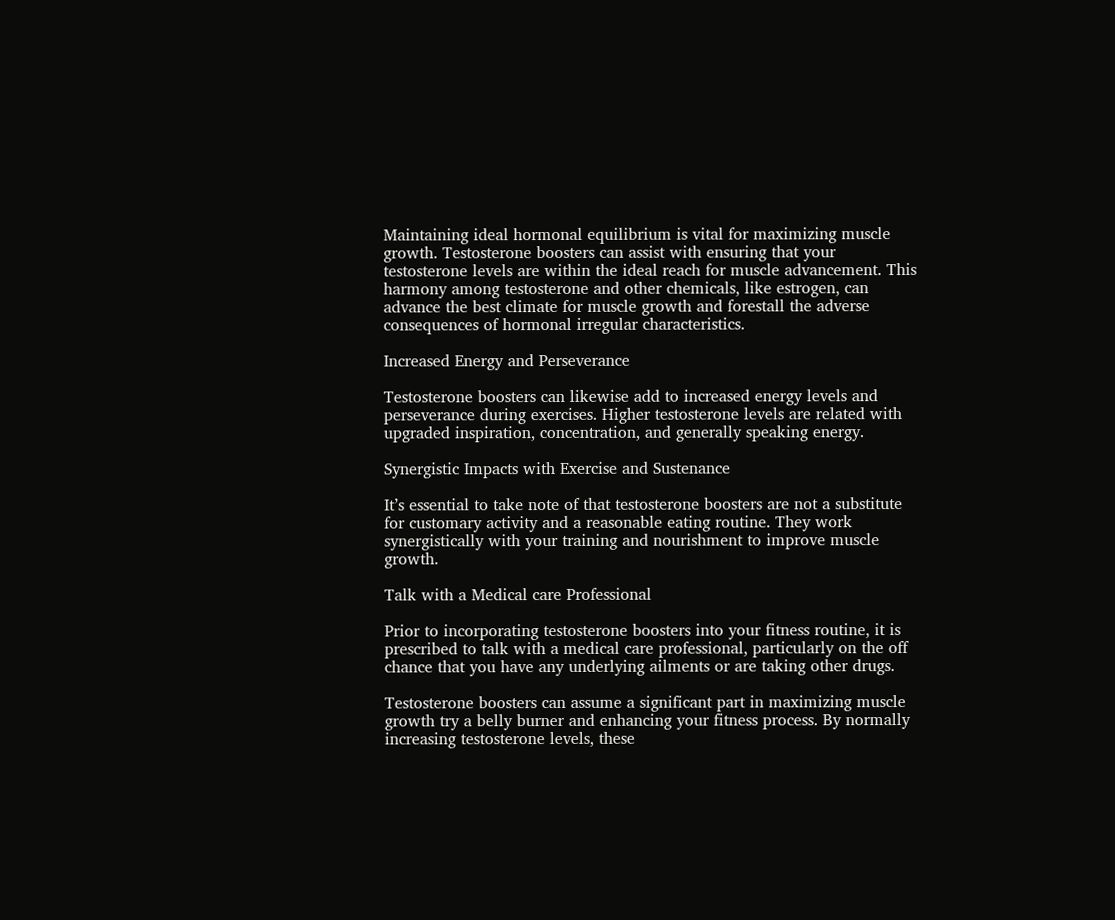Maintaining ideal hormonal equilibrium is vital for maximizing muscle growth. Testosterone boosters can assist with ensuring that your testosterone levels are within the ideal reach for muscle advancement. This harmony among testosterone and other chemicals, like estrogen, can advance the best climate for muscle growth and forestall the adverse consequences of hormonal irregular characteristics.

Increased Energy and Perseverance

Testosterone boosters can likewise add to increased energy levels and perseverance during exercises. Higher testosterone levels are related with upgraded inspiration, concentration, and generally speaking energy.

Synergistic Impacts with Exercise and Sustenance

It’s essential to take note of that testosterone boosters are not a substitute for customary activity and a reasonable eating routine. They work synergistically with your training and nourishment to improve muscle growth.

Talk with a Medical care Professional

Prior to incorporating testosterone boosters into your fitness routine, it is prescribed to talk with a medical care professional, particularly on the off chance that you have any underlying ailments or are taking other drugs.

Testosterone boosters can assume a significant part in maximizing muscle growth try a belly burner and enhancing your fitness process. By normally increasing testosterone levels, these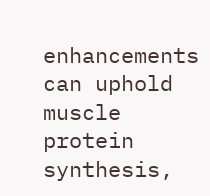enhancements can uphold muscle protein synthesis,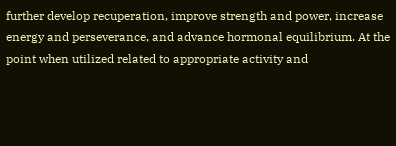further develop recuperation, improve strength and power, increase energy and perseverance, and advance hormonal equilibrium. At the point when utilized related to appropriate activity and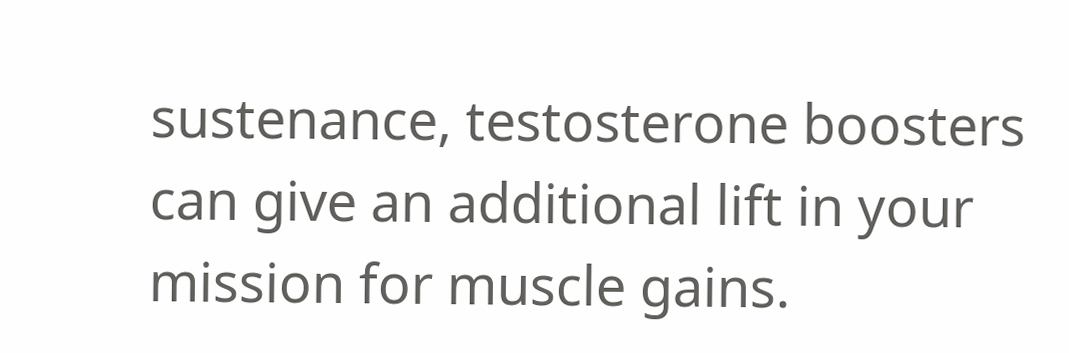sustenance, testosterone boosters can give an additional lift in your mission for muscle gains.